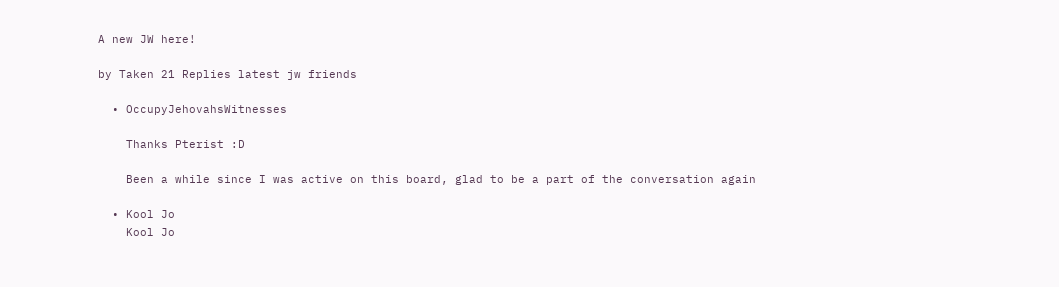A new JW here!

by Taken 21 Replies latest jw friends

  • OccupyJehovahsWitnesses

    Thanks Pterist :D

    Been a while since I was active on this board, glad to be a part of the conversation again

  • Kool Jo
    Kool Jo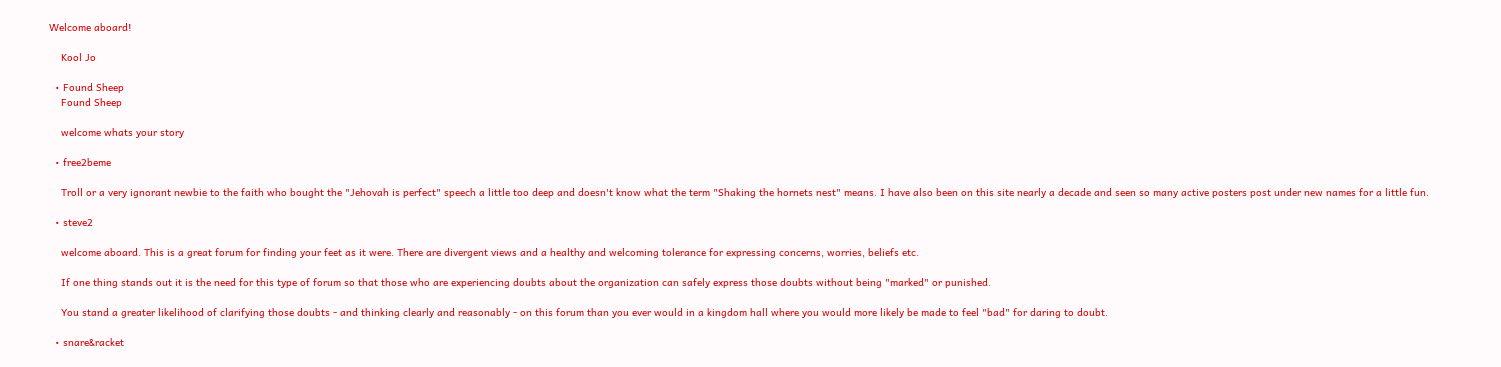Welcome aboard!

    Kool Jo

  • Found Sheep
    Found Sheep

    welcome whats your story

  • free2beme

    Troll or a very ignorant newbie to the faith who bought the "Jehovah is perfect" speech a little too deep and doesn't know what the term "Shaking the hornets nest" means. I have also been on this site nearly a decade and seen so many active posters post under new names for a little fun.

  • steve2

    welcome aboard. This is a great forum for finding your feet as it were. There are divergent views and a healthy and welcoming tolerance for expressing concerns, worries, beliefs etc.

    If one thing stands out it is the need for this type of forum so that those who are experiencing doubts about the organization can safely express those doubts without being "marked" or punished.

    You stand a greater likelihood of clarifying those doubts - and thinking clearly and reasonably - on this forum than you ever would in a kingdom hall where you would more likely be made to feel "bad" for daring to doubt.

  • snare&racket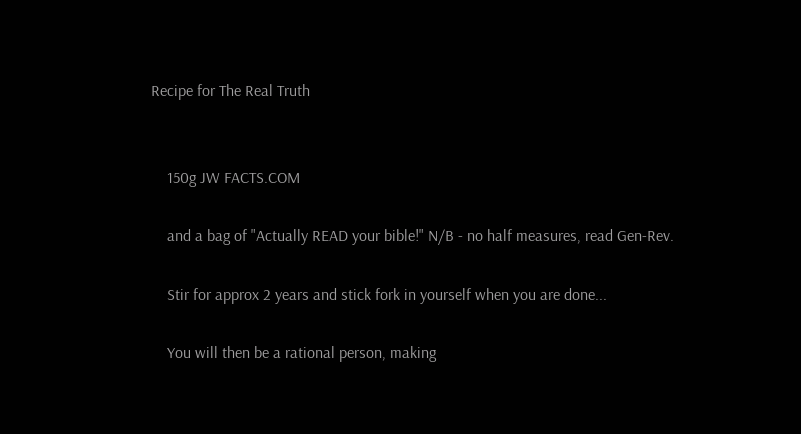Recipe for The Real Truth


    150g JW FACTS.COM

    and a bag of "Actually READ your bible!" N/B - no half measures, read Gen-Rev.

    Stir for approx 2 years and stick fork in yourself when you are done...

    You will then be a rational person, making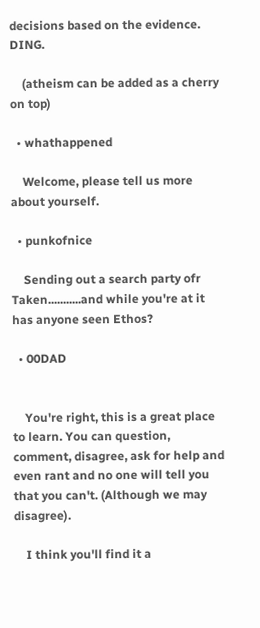decisions based on the evidence. DING.

    (atheism can be added as a cherry on top)

  • whathappened

    Welcome, please tell us more about yourself.

  • punkofnice

    Sending out a search party ofr Taken...........and while you're at it has anyone seen Ethos?

  • 00DAD


    You're right, this is a great place to learn. You can question, comment, disagree, ask for help and even rant and no one will tell you that you can't. (Although we may disagree).

    I think you'll find it a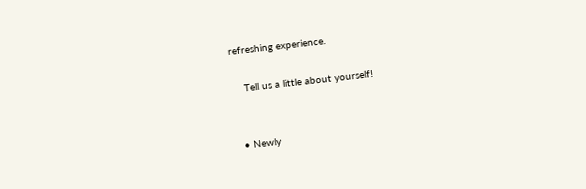refreshing experience.

    Tell us a little about yourself!


  • Newly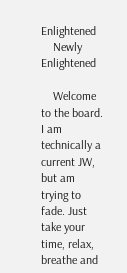Enlightened
    Newly Enlightened

    Welcome to the board. I am technically a current JW, but am trying to fade. Just take your time, relax, breathe and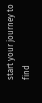start your journey to find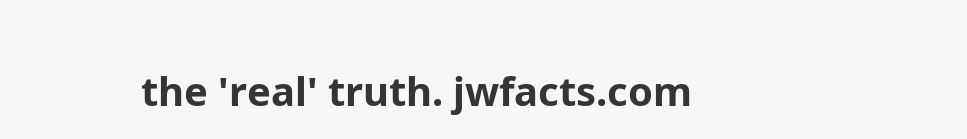the 'real' truth. jwfacts.com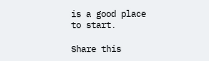is a good place to start.

Share this